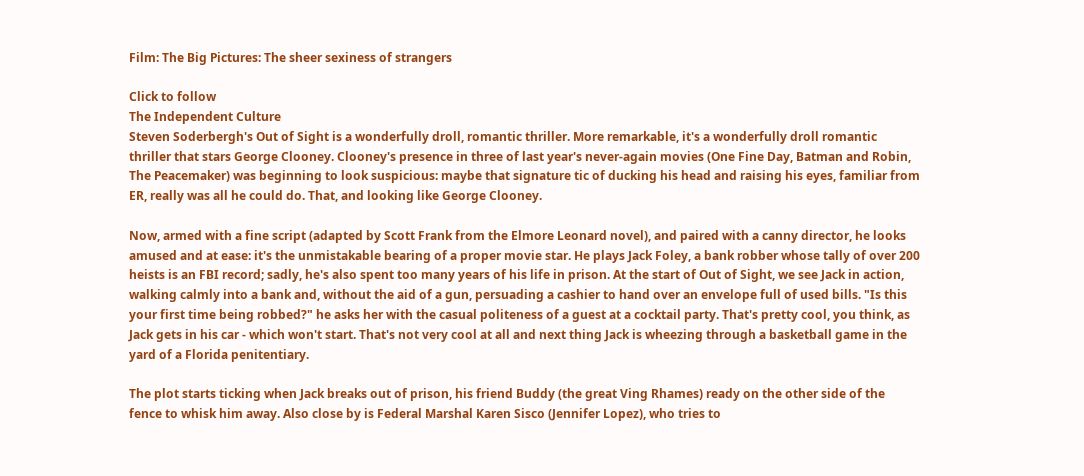Film: The Big Pictures: The sheer sexiness of strangers

Click to follow
The Independent Culture
Steven Soderbergh's Out of Sight is a wonderfully droll, romantic thriller. More remarkable, it's a wonderfully droll romantic thriller that stars George Clooney. Clooney's presence in three of last year's never-again movies (One Fine Day, Batman and Robin, The Peacemaker) was beginning to look suspicious: maybe that signature tic of ducking his head and raising his eyes, familiar from ER, really was all he could do. That, and looking like George Clooney.

Now, armed with a fine script (adapted by Scott Frank from the Elmore Leonard novel), and paired with a canny director, he looks amused and at ease: it's the unmistakable bearing of a proper movie star. He plays Jack Foley, a bank robber whose tally of over 200 heists is an FBI record; sadly, he's also spent too many years of his life in prison. At the start of Out of Sight, we see Jack in action, walking calmly into a bank and, without the aid of a gun, persuading a cashier to hand over an envelope full of used bills. "Is this your first time being robbed?" he asks her with the casual politeness of a guest at a cocktail party. That's pretty cool, you think, as Jack gets in his car - which won't start. That's not very cool at all and next thing Jack is wheezing through a basketball game in the yard of a Florida penitentiary.

The plot starts ticking when Jack breaks out of prison, his friend Buddy (the great Ving Rhames) ready on the other side of the fence to whisk him away. Also close by is Federal Marshal Karen Sisco (Jennifer Lopez), who tries to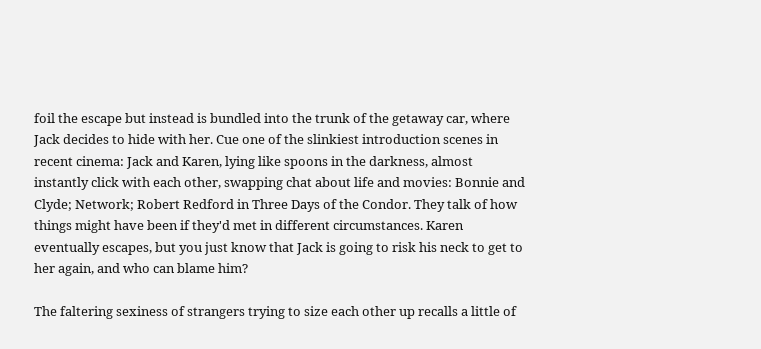foil the escape but instead is bundled into the trunk of the getaway car, where Jack decides to hide with her. Cue one of the slinkiest introduction scenes in recent cinema: Jack and Karen, lying like spoons in the darkness, almost instantly click with each other, swapping chat about life and movies: Bonnie and Clyde; Network; Robert Redford in Three Days of the Condor. They talk of how things might have been if they'd met in different circumstances. Karen eventually escapes, but you just know that Jack is going to risk his neck to get to her again, and who can blame him?

The faltering sexiness of strangers trying to size each other up recalls a little of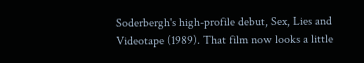Soderbergh's high-profile debut, Sex, Lies and Videotape (1989). That film now looks a little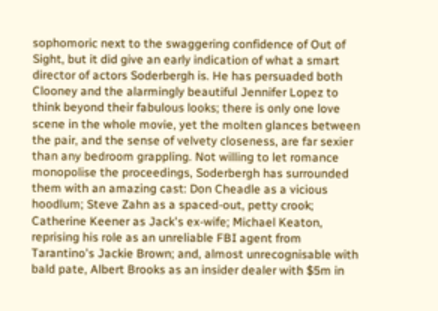sophomoric next to the swaggering confidence of Out of Sight, but it did give an early indication of what a smart director of actors Soderbergh is. He has persuaded both Clooney and the alarmingly beautiful Jennifer Lopez to think beyond their fabulous looks; there is only one love scene in the whole movie, yet the molten glances between the pair, and the sense of velvety closeness, are far sexier than any bedroom grappling. Not willing to let romance monopolise the proceedings, Soderbergh has surrounded them with an amazing cast: Don Cheadle as a vicious hoodlum; Steve Zahn as a spaced-out, petty crook; Catherine Keener as Jack's ex-wife; Michael Keaton, reprising his role as an unreliable FBI agent from Tarantino's Jackie Brown; and, almost unrecognisable with bald pate, Albert Brooks as an insider dealer with $5m in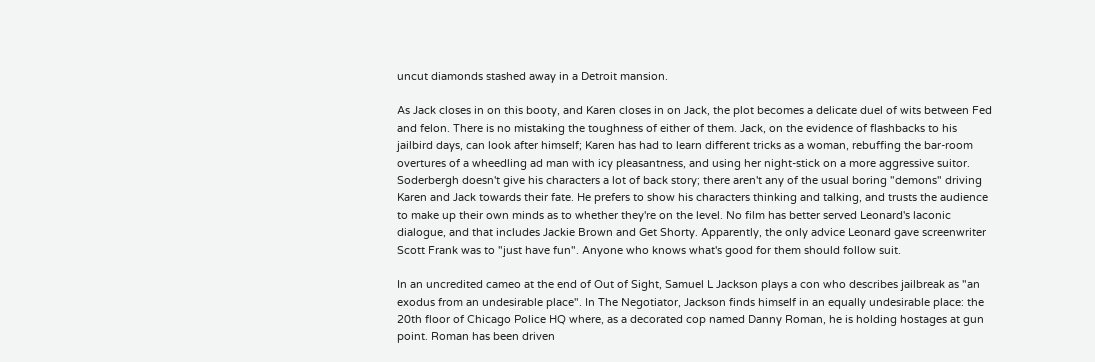uncut diamonds stashed away in a Detroit mansion.

As Jack closes in on this booty, and Karen closes in on Jack, the plot becomes a delicate duel of wits between Fed and felon. There is no mistaking the toughness of either of them. Jack, on the evidence of flashbacks to his jailbird days, can look after himself; Karen has had to learn different tricks as a woman, rebuffing the bar-room overtures of a wheedling ad man with icy pleasantness, and using her night-stick on a more aggressive suitor. Soderbergh doesn't give his characters a lot of back story; there aren't any of the usual boring "demons" driving Karen and Jack towards their fate. He prefers to show his characters thinking and talking, and trusts the audience to make up their own minds as to whether they're on the level. No film has better served Leonard's laconic dialogue, and that includes Jackie Brown and Get Shorty. Apparently, the only advice Leonard gave screenwriter Scott Frank was to "just have fun". Anyone who knows what's good for them should follow suit.

In an uncredited cameo at the end of Out of Sight, Samuel L Jackson plays a con who describes jailbreak as "an exodus from an undesirable place". In The Negotiator, Jackson finds himself in an equally undesirable place: the 20th floor of Chicago Police HQ where, as a decorated cop named Danny Roman, he is holding hostages at gun point. Roman has been driven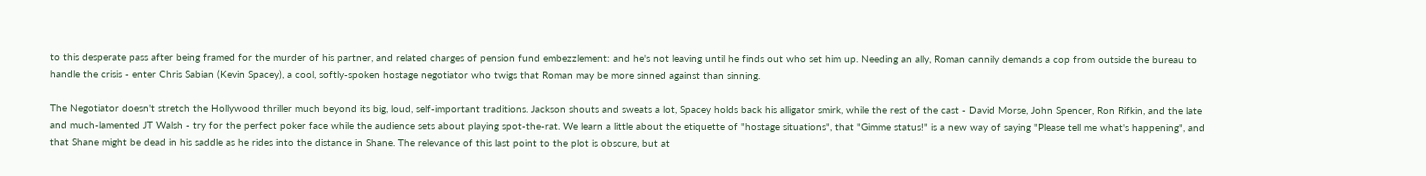to this desperate pass after being framed for the murder of his partner, and related charges of pension fund embezzlement: and he's not leaving until he finds out who set him up. Needing an ally, Roman cannily demands a cop from outside the bureau to handle the crisis - enter Chris Sabian (Kevin Spacey), a cool, softly-spoken hostage negotiator who twigs that Roman may be more sinned against than sinning.

The Negotiator doesn't stretch the Hollywood thriller much beyond its big, loud, self-important traditions. Jackson shouts and sweats a lot, Spacey holds back his alligator smirk, while the rest of the cast - David Morse, John Spencer, Ron Rifkin, and the late and much-lamented JT Walsh - try for the perfect poker face while the audience sets about playing spot-the-rat. We learn a little about the etiquette of "hostage situations", that "Gimme status!" is a new way of saying "Please tell me what's happening", and that Shane might be dead in his saddle as he rides into the distance in Shane. The relevance of this last point to the plot is obscure, but at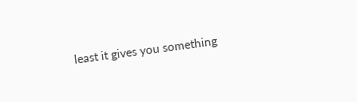least it gives you something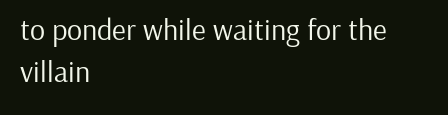to ponder while waiting for the villain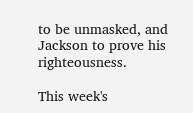to be unmasked, and Jackson to prove his righteousness.

This week's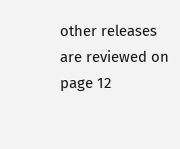other releases are reviewed on page 12